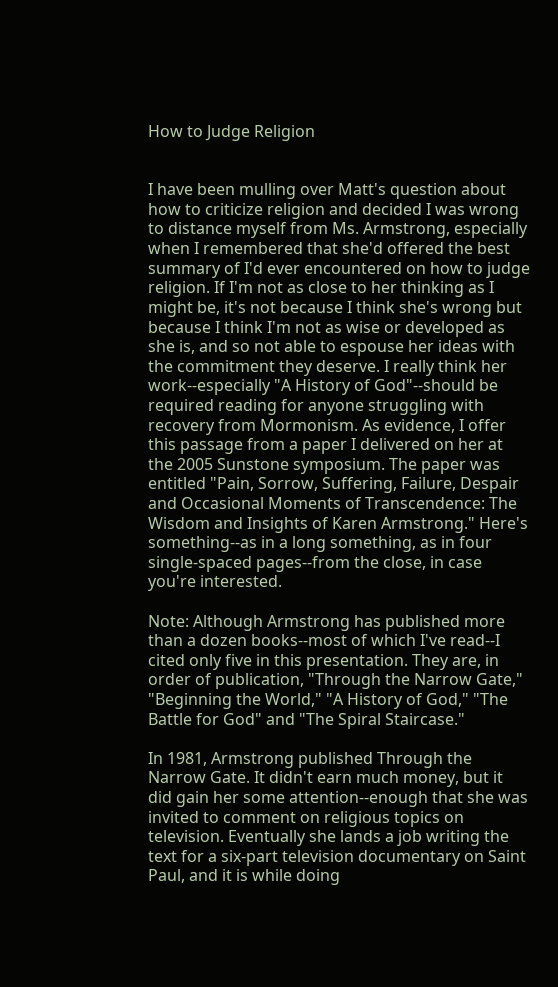How to Judge Religion


I have been mulling over Matt's question about how to criticize religion and decided I was wrong to distance myself from Ms. Armstrong, especially when I remembered that she'd offered the best summary of I'd ever encountered on how to judge religion. If I'm not as close to her thinking as I might be, it's not because I think she's wrong but because I think I'm not as wise or developed as she is, and so not able to espouse her ideas with the commitment they deserve. I really think her work--especially "A History of God"--should be required reading for anyone struggling with recovery from Mormonism. As evidence, I offer this passage from a paper I delivered on her at the 2005 Sunstone symposium. The paper was entitled "Pain, Sorrow, Suffering, Failure, Despair and Occasional Moments of Transcendence: The Wisdom and Insights of Karen Armstrong." Here's something--as in a long something, as in four single-spaced pages--from the close, in case you're interested.

Note: Although Armstrong has published more than a dozen books--most of which I've read--I cited only five in this presentation. They are, in order of publication, "Through the Narrow Gate," "Beginning the World," "A History of God," "The Battle for God" and "The Spiral Staircase."

In 1981, Armstrong published Through the Narrow Gate. It didn't earn much money, but it did gain her some attention--enough that she was invited to comment on religious topics on television. Eventually she lands a job writing the text for a six-part television documentary on Saint Paul, and it is while doing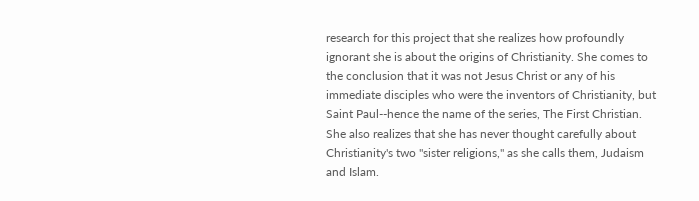research for this project that she realizes how profoundly ignorant she is about the origins of Christianity. She comes to the conclusion that it was not Jesus Christ or any of his immediate disciples who were the inventors of Christianity, but Saint Paul--hence the name of the series, The First Christian. She also realizes that she has never thought carefully about Christianity's two "sister religions," as she calls them, Judaism and Islam.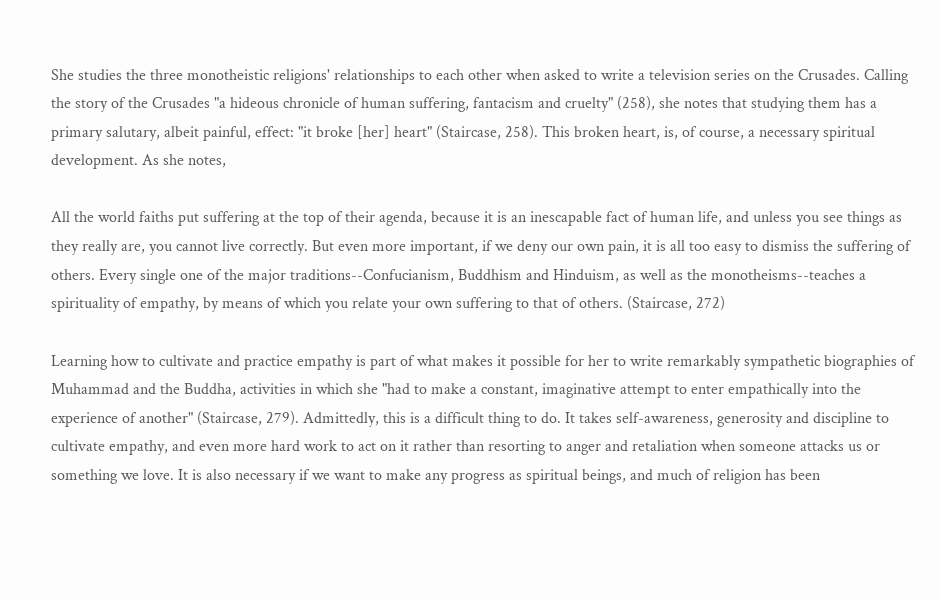She studies the three monotheistic religions' relationships to each other when asked to write a television series on the Crusades. Calling the story of the Crusades "a hideous chronicle of human suffering, fantacism and cruelty" (258), she notes that studying them has a primary salutary, albeit painful, effect: "it broke [her] heart" (Staircase, 258). This broken heart, is, of course, a necessary spiritual development. As she notes,

All the world faiths put suffering at the top of their agenda, because it is an inescapable fact of human life, and unless you see things as they really are, you cannot live correctly. But even more important, if we deny our own pain, it is all too easy to dismiss the suffering of others. Every single one of the major traditions--Confucianism, Buddhism and Hinduism, as well as the monotheisms--teaches a spirituality of empathy, by means of which you relate your own suffering to that of others. (Staircase, 272)

Learning how to cultivate and practice empathy is part of what makes it possible for her to write remarkably sympathetic biographies of Muhammad and the Buddha, activities in which she "had to make a constant, imaginative attempt to enter empathically into the experience of another" (Staircase, 279). Admittedly, this is a difficult thing to do. It takes self-awareness, generosity and discipline to cultivate empathy, and even more hard work to act on it rather than resorting to anger and retaliation when someone attacks us or something we love. It is also necessary if we want to make any progress as spiritual beings, and much of religion has been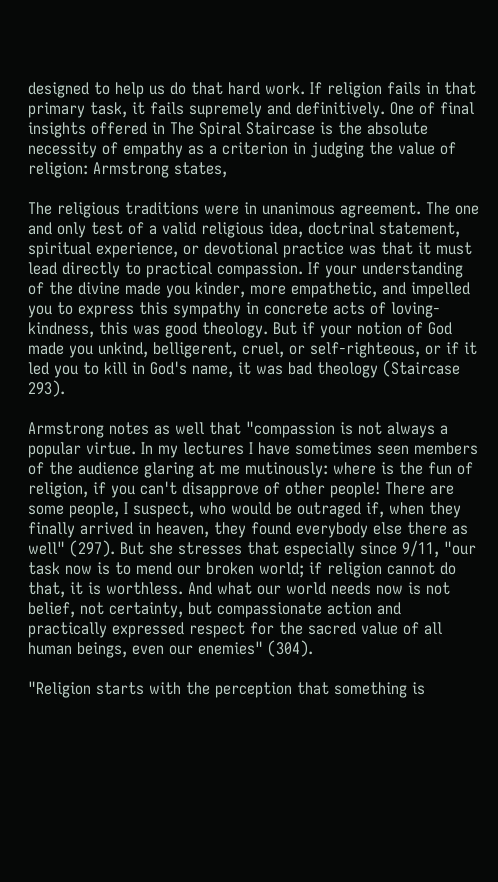designed to help us do that hard work. If religion fails in that primary task, it fails supremely and definitively. One of final insights offered in The Spiral Staircase is the absolute necessity of empathy as a criterion in judging the value of religion: Armstrong states,

The religious traditions were in unanimous agreement. The one and only test of a valid religious idea, doctrinal statement, spiritual experience, or devotional practice was that it must lead directly to practical compassion. If your understanding of the divine made you kinder, more empathetic, and impelled you to express this sympathy in concrete acts of loving-kindness, this was good theology. But if your notion of God made you unkind, belligerent, cruel, or self-righteous, or if it led you to kill in God's name, it was bad theology (Staircase 293).

Armstrong notes as well that "compassion is not always a popular virtue. In my lectures I have sometimes seen members of the audience glaring at me mutinously: where is the fun of religion, if you can't disapprove of other people! There are some people, I suspect, who would be outraged if, when they finally arrived in heaven, they found everybody else there as well" (297). But she stresses that especially since 9/11, "our task now is to mend our broken world; if religion cannot do that, it is worthless. And what our world needs now is not belief, not certainty, but compassionate action and practically expressed respect for the sacred value of all human beings, even our enemies" (304).

"Religion starts with the perception that something is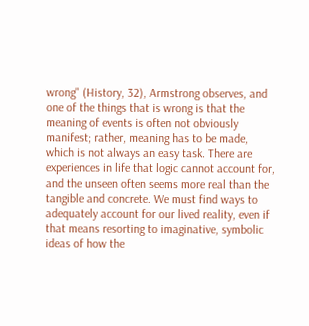wrong" (History, 32), Armstrong observes, and one of the things that is wrong is that the meaning of events is often not obviously manifest; rather, meaning has to be made, which is not always an easy task. There are experiences in life that logic cannot account for, and the unseen often seems more real than the tangible and concrete. We must find ways to adequately account for our lived reality, even if that means resorting to imaginative, symbolic ideas of how the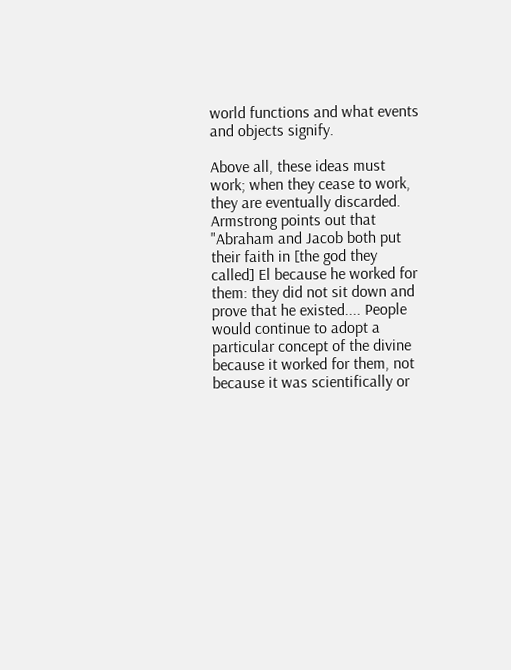world functions and what events and objects signify.

Above all, these ideas must work; when they cease to work, they are eventually discarded. Armstrong points out that "Abraham and Jacob both put their faith in [the god they called] El because he worked for them: they did not sit down and prove that he existed.... People would continue to adopt a particular concept of the divine because it worked for them, not because it was scientifically or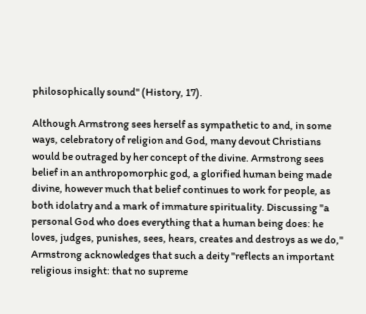philosophically sound" (History, 17).

Although Armstrong sees herself as sympathetic to and, in some ways, celebratory of religion and God, many devout Christians would be outraged by her concept of the divine. Armstrong sees belief in an anthropomorphic god, a glorified human being made divine, however much that belief continues to work for people, as both idolatry and a mark of immature spirituality. Discussing "a personal God who does everything that a human being does: he loves, judges, punishes, sees, hears, creates and destroys as we do," Armstrong acknowledges that such a deity "reflects an important religious insight: that no supreme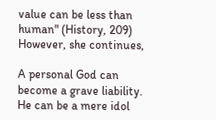value can be less than human" (History, 209) However, she continues,

A personal God can become a grave liability. He can be a mere idol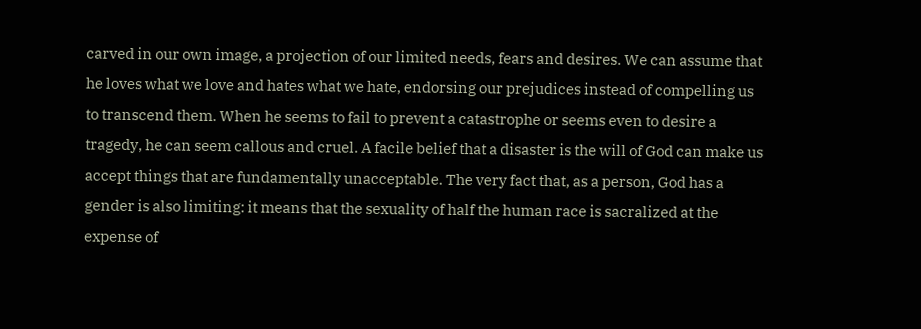carved in our own image, a projection of our limited needs, fears and desires. We can assume that he loves what we love and hates what we hate, endorsing our prejudices instead of compelling us to transcend them. When he seems to fail to prevent a catastrophe or seems even to desire a tragedy, he can seem callous and cruel. A facile belief that a disaster is the will of God can make us accept things that are fundamentally unacceptable. The very fact that, as a person, God has a gender is also limiting: it means that the sexuality of half the human race is sacralized at the expense of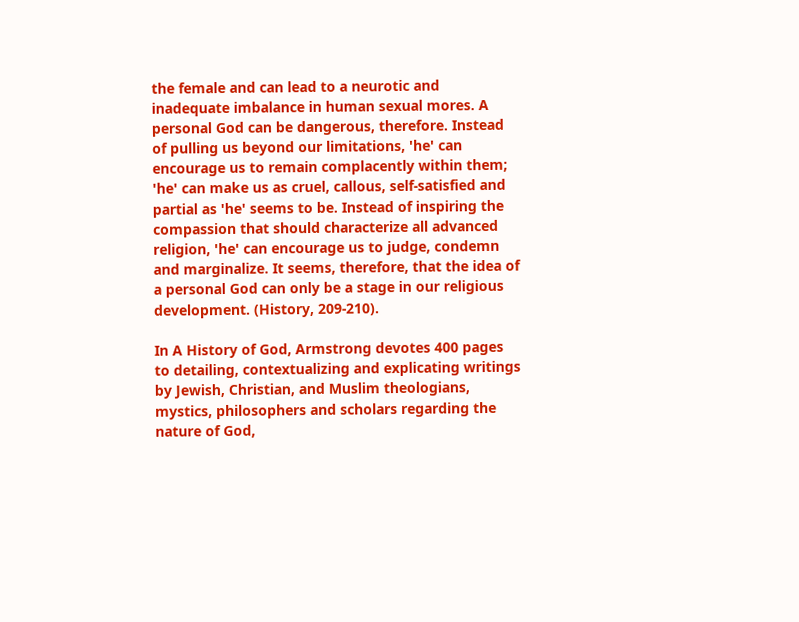the female and can lead to a neurotic and inadequate imbalance in human sexual mores. A personal God can be dangerous, therefore. Instead of pulling us beyond our limitations, 'he' can encourage us to remain complacently within them; 'he' can make us as cruel, callous, self-satisfied and partial as 'he' seems to be. Instead of inspiring the compassion that should characterize all advanced religion, 'he' can encourage us to judge, condemn and marginalize. It seems, therefore, that the idea of a personal God can only be a stage in our religious development. (History, 209-210).

In A History of God, Armstrong devotes 400 pages to detailing, contextualizing and explicating writings by Jewish, Christian, and Muslim theologians, mystics, philosophers and scholars regarding the nature of God,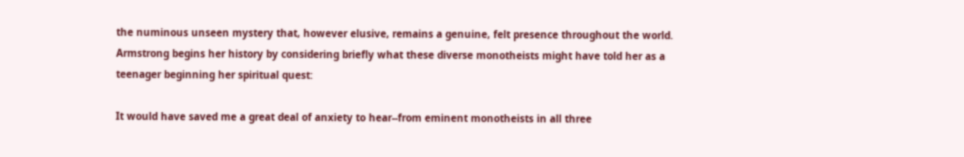the numinous unseen mystery that, however elusive, remains a genuine, felt presence throughout the world. Armstrong begins her history by considering briefly what these diverse monotheists might have told her as a teenager beginning her spiritual quest:

It would have saved me a great deal of anxiety to hear--from eminent monotheists in all three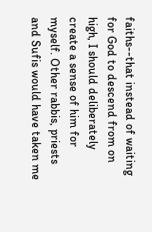faiths--that instead of waiting for God to descend from on high, I should deliberately create a sense of him for myself. Other rabbis, priests and Sufis would have taken me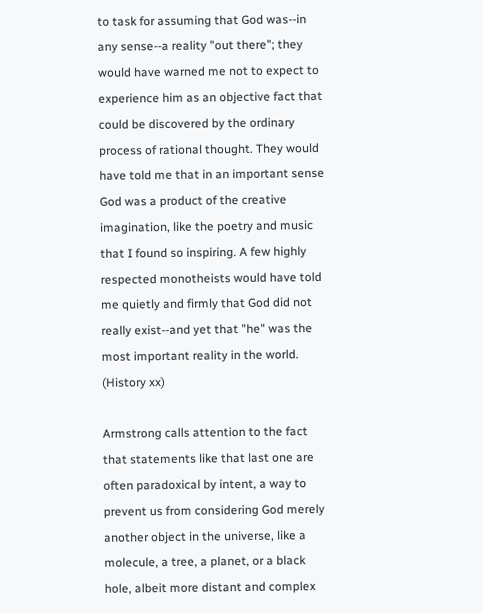to task for assuming that God was--in any sense--a reality "out there"; they would have warned me not to expect to experience him as an objective fact that could be discovered by the ordinary process of rational thought. They would have told me that in an important sense God was a product of the creative imagination, like the poetry and music that I found so inspiring. A few highly respected monotheists would have told me quietly and firmly that God did not really exist--and yet that "he" was the most important reality in the world. (History xx)

Armstrong calls attention to the fact that statements like that last one are often paradoxical by intent, a way to prevent us from considering God merely another object in the universe, like a molecule, a tree, a planet, or a black hole, albeit more distant and complex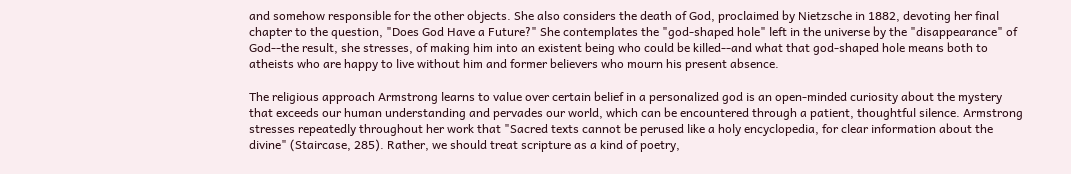and somehow responsible for the other objects. She also considers the death of God, proclaimed by Nietzsche in 1882, devoting her final chapter to the question, "Does God Have a Future?" She contemplates the "god-shaped hole" left in the universe by the "disappearance" of God--the result, she stresses, of making him into an existent being who could be killed--and what that god-shaped hole means both to atheists who are happy to live without him and former believers who mourn his present absence.

The religious approach Armstrong learns to value over certain belief in a personalized god is an open-minded curiosity about the mystery that exceeds our human understanding and pervades our world, which can be encountered through a patient, thoughtful silence. Armstrong stresses repeatedly throughout her work that "Sacred texts cannot be perused like a holy encyclopedia, for clear information about the divine" (Staircase, 285). Rather, we should treat scripture as a kind of poetry,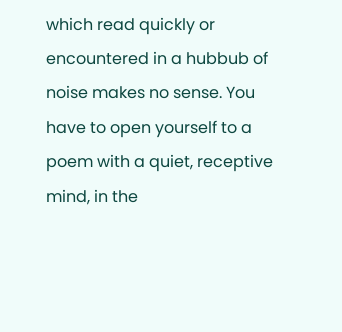which read quickly or encountered in a hubbub of noise makes no sense. You have to open yourself to a poem with a quiet, receptive mind, in the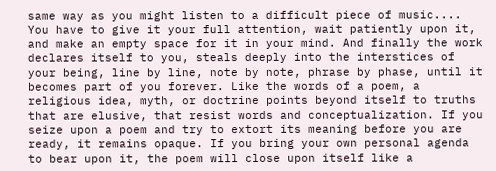same way as you might listen to a difficult piece of music.... You have to give it your full attention, wait patiently upon it, and make an empty space for it in your mind. And finally the work declares itself to you, steals deeply into the interstices of your being, line by line, note by note, phrase by phase, until it becomes part of you forever. Like the words of a poem, a religious idea, myth, or doctrine points beyond itself to truths that are elusive, that resist words and conceptualization. If you seize upon a poem and try to extort its meaning before you are ready, it remains opaque. If you bring your own personal agenda to bear upon it, the poem will close upon itself like a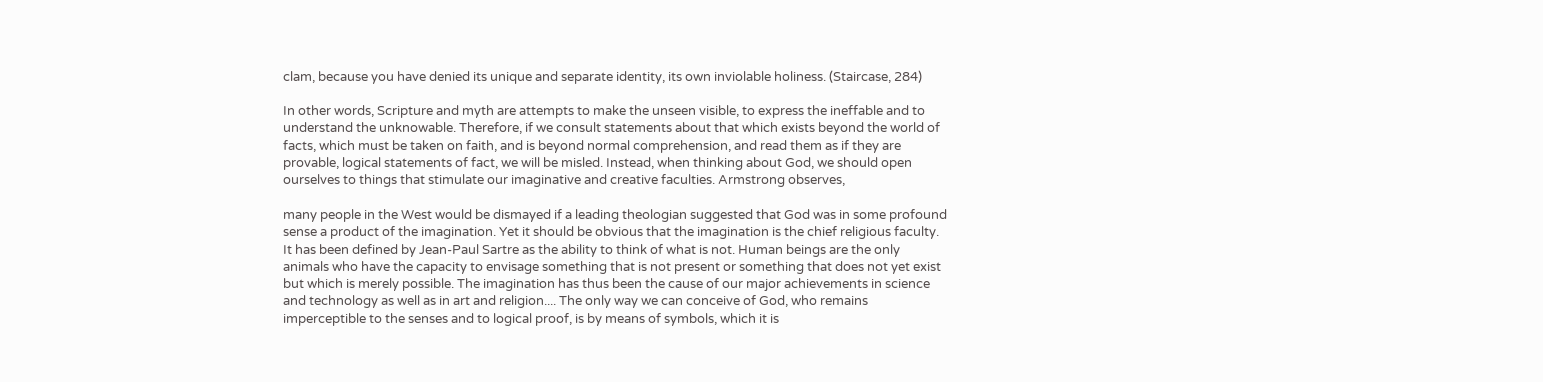clam, because you have denied its unique and separate identity, its own inviolable holiness. (Staircase, 284)

In other words, Scripture and myth are attempts to make the unseen visible, to express the ineffable and to understand the unknowable. Therefore, if we consult statements about that which exists beyond the world of facts, which must be taken on faith, and is beyond normal comprehension, and read them as if they are provable, logical statements of fact, we will be misled. Instead, when thinking about God, we should open ourselves to things that stimulate our imaginative and creative faculties. Armstrong observes,

many people in the West would be dismayed if a leading theologian suggested that God was in some profound sense a product of the imagination. Yet it should be obvious that the imagination is the chief religious faculty. It has been defined by Jean-Paul Sartre as the ability to think of what is not. Human beings are the only animals who have the capacity to envisage something that is not present or something that does not yet exist but which is merely possible. The imagination has thus been the cause of our major achievements in science and technology as well as in art and religion.... The only way we can conceive of God, who remains imperceptible to the senses and to logical proof, is by means of symbols, which it is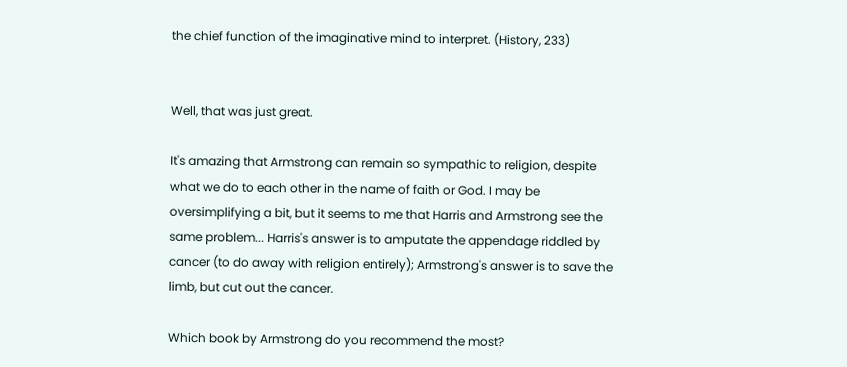the chief function of the imaginative mind to interpret. (History, 233)


Well, that was just great.

It's amazing that Armstrong can remain so sympathic to religion, despite what we do to each other in the name of faith or God. I may be oversimplifying a bit, but it seems to me that Harris and Armstrong see the same problem... Harris's answer is to amputate the appendage riddled by cancer (to do away with religion entirely); Armstrong's answer is to save the limb, but cut out the cancer.

Which book by Armstrong do you recommend the most?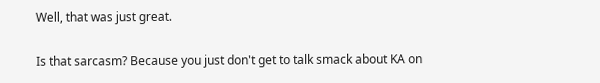Well, that was just great.

Is that sarcasm? Because you just don't get to talk smack about KA on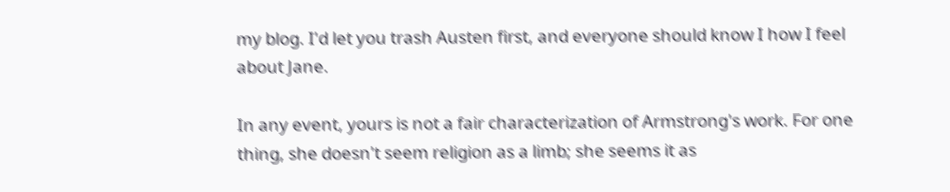my blog. I'd let you trash Austen first, and everyone should know I how I feel about Jane.

In any event, yours is not a fair characterization of Armstrong's work. For one thing, she doesn't seem religion as a limb; she seems it as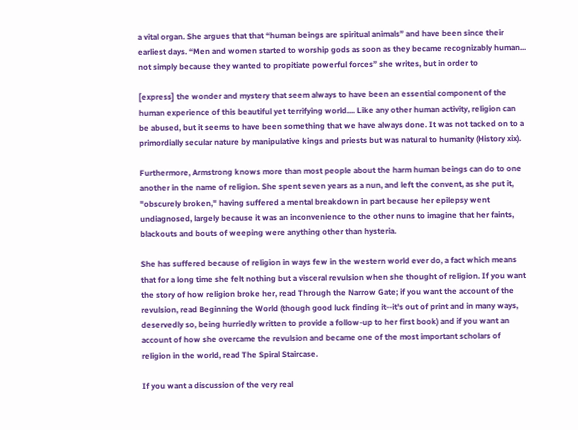a vital organ. She argues that that “human beings are spiritual animals” and have been since their earliest days. “Men and women started to worship gods as soon as they became recognizably human... not simply because they wanted to propitiate powerful forces” she writes, but in order to

[express] the wonder and mystery that seem always to have been an essential component of the human experience of this beautiful yet terrifying world.... Like any other human activity, religion can be abused, but it seems to have been something that we have always done. It was not tacked on to a primordially secular nature by manipulative kings and priests but was natural to humanity (History xix).

Furthermore, Armstrong knows more than most people about the harm human beings can do to one another in the name of religion. She spent seven years as a nun, and left the convent, as she put it, "obscurely broken," having suffered a mental breakdown in part because her epilepsy went undiagnosed, largely because it was an inconvenience to the other nuns to imagine that her faints, blackouts and bouts of weeping were anything other than hysteria.

She has suffered because of religion in ways few in the western world ever do, a fact which means that for a long time she felt nothing but a visceral revulsion when she thought of religion. If you want the story of how religion broke her, read Through the Narrow Gate; if you want the account of the revulsion, read Beginning the World (though good luck finding it--it's out of print and in many ways, deservedly so, being hurriedly written to provide a follow-up to her first book) and if you want an account of how she overcame the revulsion and became one of the most important scholars of religion in the world, read The Spiral Staircase.

If you want a discussion of the very real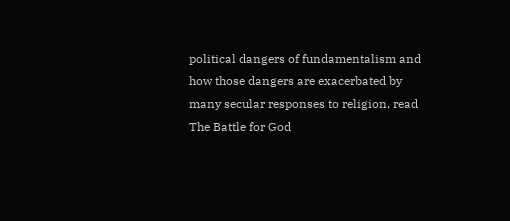political dangers of fundamentalism and how those dangers are exacerbated by many secular responses to religion, read The Battle for God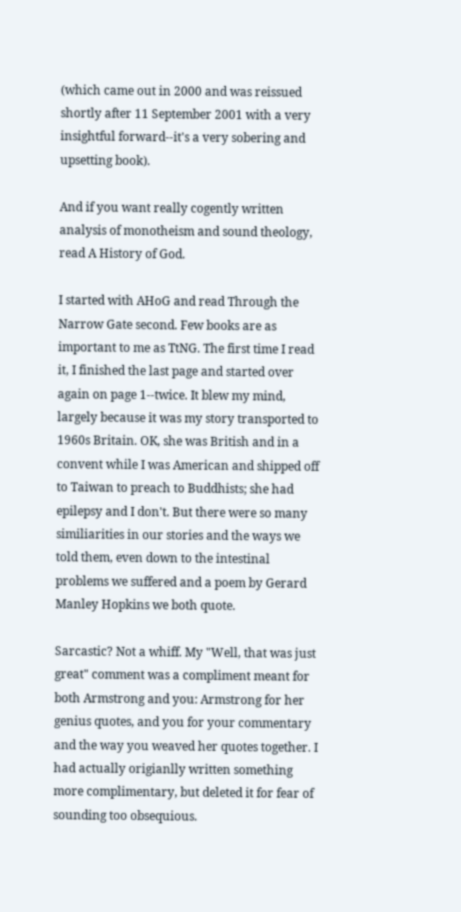(which came out in 2000 and was reissued shortly after 11 September 2001 with a very insightful forward--it's a very sobering and upsetting book).

And if you want really cogently written analysis of monotheism and sound theology, read A History of God.

I started with AHoG and read Through the Narrow Gate second. Few books are as important to me as TtNG. The first time I read it, I finished the last page and started over again on page 1--twice. It blew my mind, largely because it was my story transported to 1960s Britain. OK, she was British and in a convent while I was American and shipped off to Taiwan to preach to Buddhists; she had epilepsy and I don't. But there were so many similiarities in our stories and the ways we told them, even down to the intestinal problems we suffered and a poem by Gerard Manley Hopkins we both quote.

Sarcastic? Not a whiff. My "Well, that was just great" comment was a compliment meant for both Armstrong and you: Armstrong for her genius quotes, and you for your commentary and the way you weaved her quotes together. I had actually origianlly written something more complimentary, but deleted it for fear of sounding too obsequious.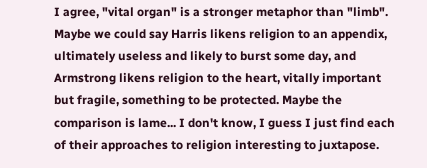I agree, "vital organ" is a stronger metaphor than "limb". Maybe we could say Harris likens religion to an appendix, ultimately useless and likely to burst some day, and Armstrong likens religion to the heart, vitally important but fragile, something to be protected. Maybe the comparison is lame... I don't know, I guess I just find each of their approaches to religion interesting to juxtapose.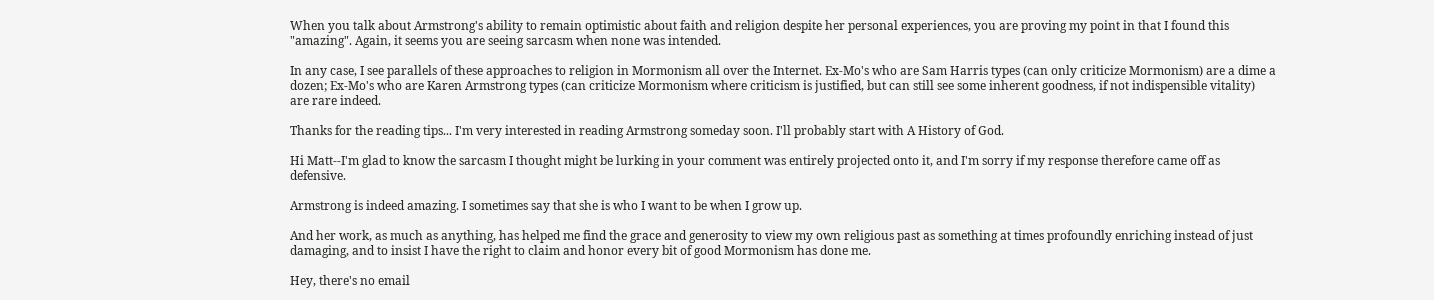When you talk about Armstrong's ability to remain optimistic about faith and religion despite her personal experiences, you are proving my point in that I found this "amazing". Again, it seems you are seeing sarcasm when none was intended.

In any case, I see parallels of these approaches to religion in Mormonism all over the Internet. Ex-Mo's who are Sam Harris types (can only criticize Mormonism) are a dime a dozen; Ex-Mo's who are Karen Armstrong types (can criticize Mormonism where criticism is justified, but can still see some inherent goodness, if not indispensible vitality) are rare indeed.

Thanks for the reading tips... I'm very interested in reading Armstrong someday soon. I'll probably start with A History of God.

Hi Matt--I'm glad to know the sarcasm I thought might be lurking in your comment was entirely projected onto it, and I'm sorry if my response therefore came off as defensive.

Armstrong is indeed amazing. I sometimes say that she is who I want to be when I grow up.

And her work, as much as anything, has helped me find the grace and generosity to view my own religious past as something at times profoundly enriching instead of just damaging, and to insist I have the right to claim and honor every bit of good Mormonism has done me.

Hey, there's no email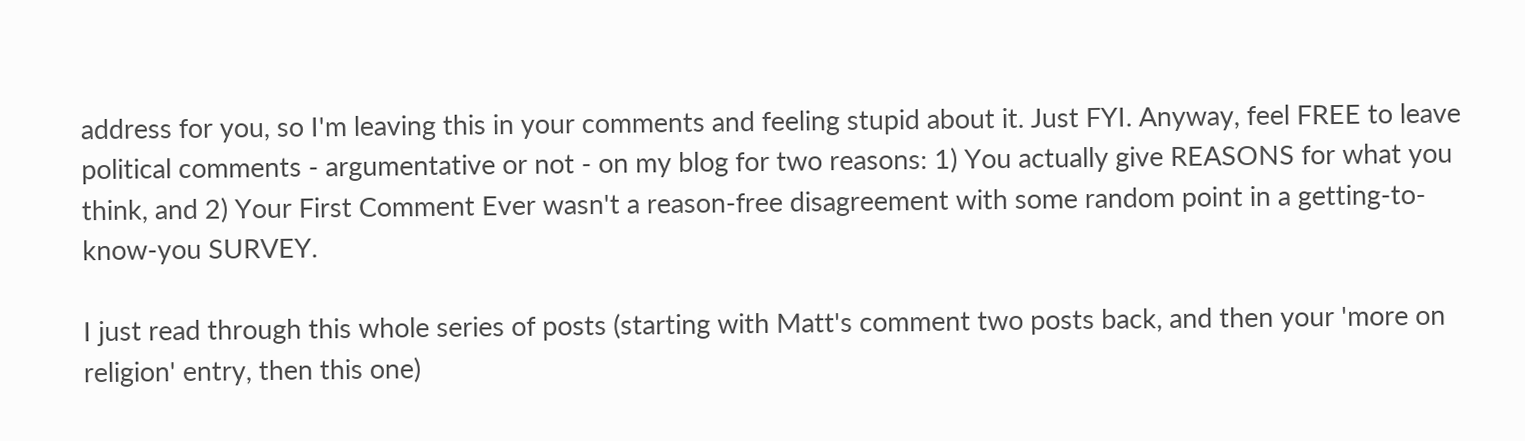address for you, so I'm leaving this in your comments and feeling stupid about it. Just FYI. Anyway, feel FREE to leave political comments - argumentative or not - on my blog for two reasons: 1) You actually give REASONS for what you think, and 2) Your First Comment Ever wasn't a reason-free disagreement with some random point in a getting-to-know-you SURVEY.

I just read through this whole series of posts (starting with Matt's comment two posts back, and then your 'more on religion' entry, then this one)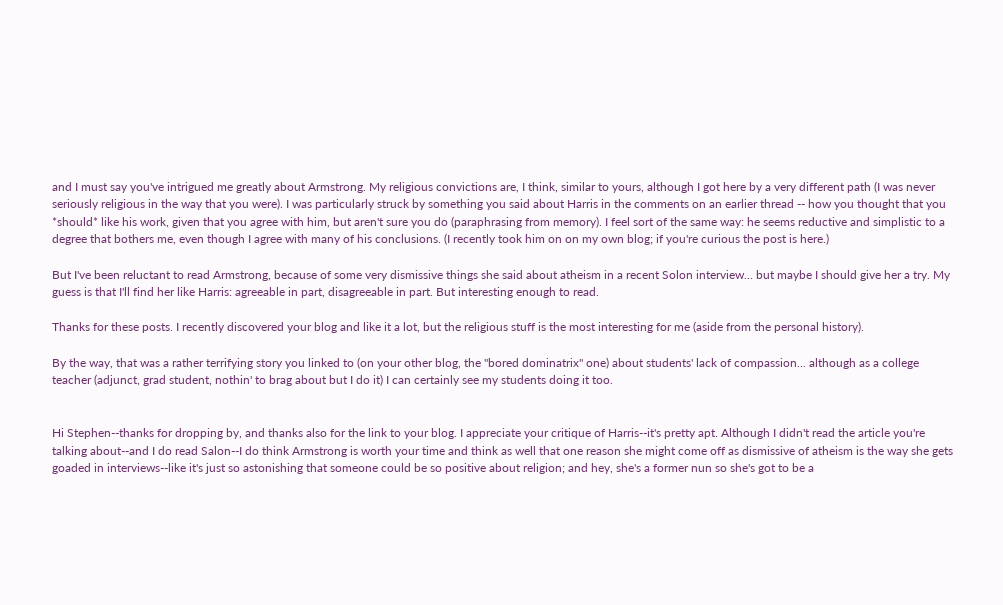and I must say you've intrigued me greatly about Armstrong. My religious convictions are, I think, similar to yours, although I got here by a very different path (I was never seriously religious in the way that you were). I was particularly struck by something you said about Harris in the comments on an earlier thread -- how you thought that you *should* like his work, given that you agree with him, but aren't sure you do (paraphrasing from memory). I feel sort of the same way: he seems reductive and simplistic to a degree that bothers me, even though I agree with many of his conclusions. (I recently took him on on my own blog; if you're curious the post is here.)

But I've been reluctant to read Armstrong, because of some very dismissive things she said about atheism in a recent Solon interview... but maybe I should give her a try. My guess is that I'll find her like Harris: agreeable in part, disagreeable in part. But interesting enough to read.

Thanks for these posts. I recently discovered your blog and like it a lot, but the religious stuff is the most interesting for me (aside from the personal history).

By the way, that was a rather terrifying story you linked to (on your other blog, the "bored dominatrix" one) about students' lack of compassion... although as a college teacher (adjunct, grad student, nothin' to brag about but I do it) I can certainly see my students doing it too.


Hi Stephen--thanks for dropping by, and thanks also for the link to your blog. I appreciate your critique of Harris--it's pretty apt. Although I didn't read the article you're talking about--and I do read Salon--I do think Armstrong is worth your time and think as well that one reason she might come off as dismissive of atheism is the way she gets goaded in interviews--like it's just so astonishing that someone could be so positive about religion; and hey, she's a former nun so she's got to be a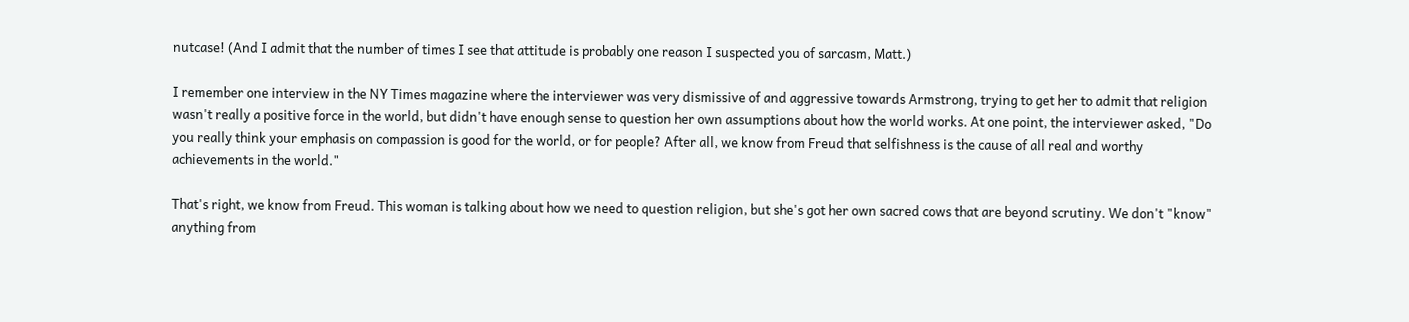nutcase! (And I admit that the number of times I see that attitude is probably one reason I suspected you of sarcasm, Matt.)

I remember one interview in the NY Times magazine where the interviewer was very dismissive of and aggressive towards Armstrong, trying to get her to admit that religion wasn't really a positive force in the world, but didn't have enough sense to question her own assumptions about how the world works. At one point, the interviewer asked, "Do you really think your emphasis on compassion is good for the world, or for people? After all, we know from Freud that selfishness is the cause of all real and worthy achievements in the world."

That's right, we know from Freud. This woman is talking about how we need to question religion, but she's got her own sacred cows that are beyond scrutiny. We don't "know" anything from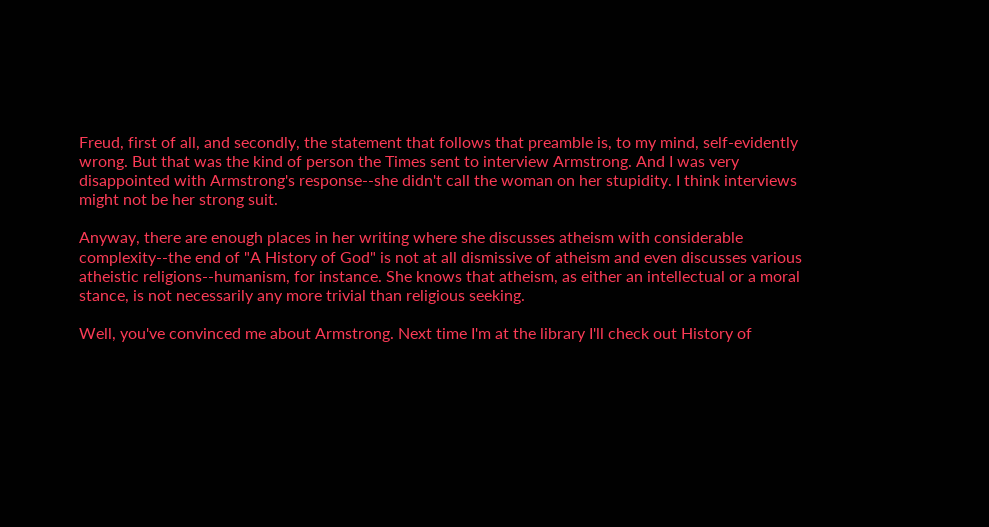Freud, first of all, and secondly, the statement that follows that preamble is, to my mind, self-evidently wrong. But that was the kind of person the Times sent to interview Armstrong. And I was very disappointed with Armstrong's response--she didn't call the woman on her stupidity. I think interviews might not be her strong suit.

Anyway, there are enough places in her writing where she discusses atheism with considerable complexity--the end of "A History of God" is not at all dismissive of atheism and even discusses various atheistic religions--humanism, for instance. She knows that atheism, as either an intellectual or a moral stance, is not necessarily any more trivial than religious seeking.

Well, you've convinced me about Armstrong. Next time I'm at the library I'll check out History of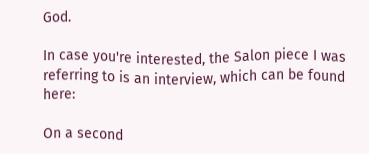God.

In case you're interested, the Salon piece I was referring to is an interview, which can be found here:

On a second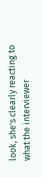look, she's clearly reacting to what the interviewer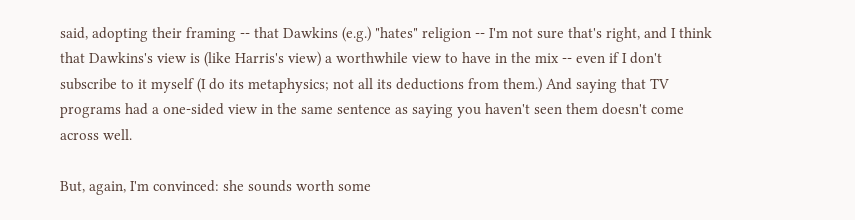said, adopting their framing -- that Dawkins (e.g.) "hates" religion -- I'm not sure that's right, and I think that Dawkins's view is (like Harris's view) a worthwhile view to have in the mix -- even if I don't subscribe to it myself (I do its metaphysics; not all its deductions from them.) And saying that TV programs had a one-sided view in the same sentence as saying you haven't seen them doesn't come across well.

But, again, I'm convinced: she sounds worth some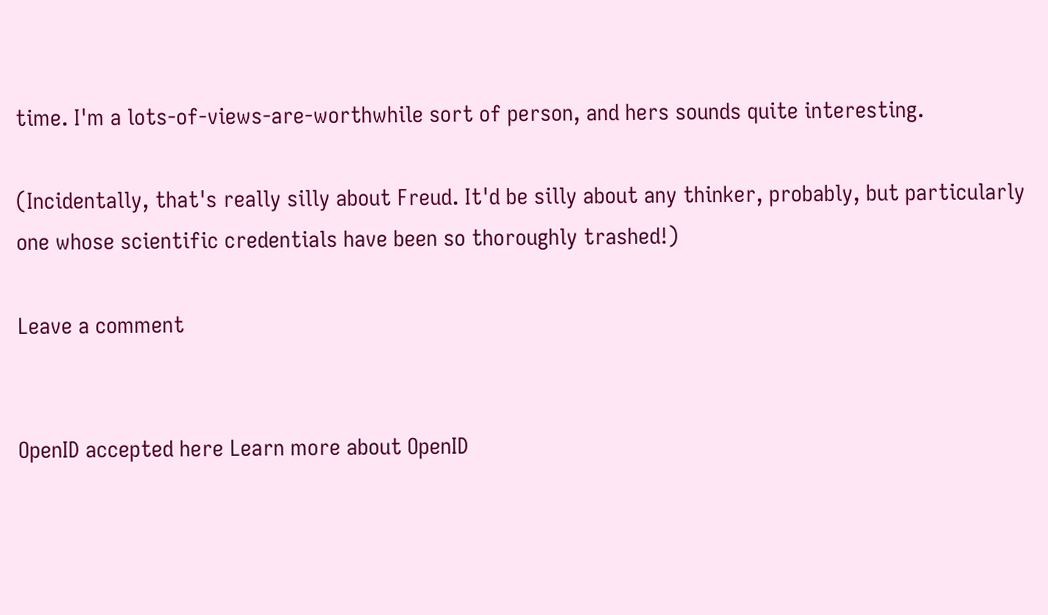time. I'm a lots-of-views-are-worthwhile sort of person, and hers sounds quite interesting.

(Incidentally, that's really silly about Freud. It'd be silly about any thinker, probably, but particularly one whose scientific credentials have been so thoroughly trashed!)

Leave a comment


OpenID accepted here Learn more about OpenID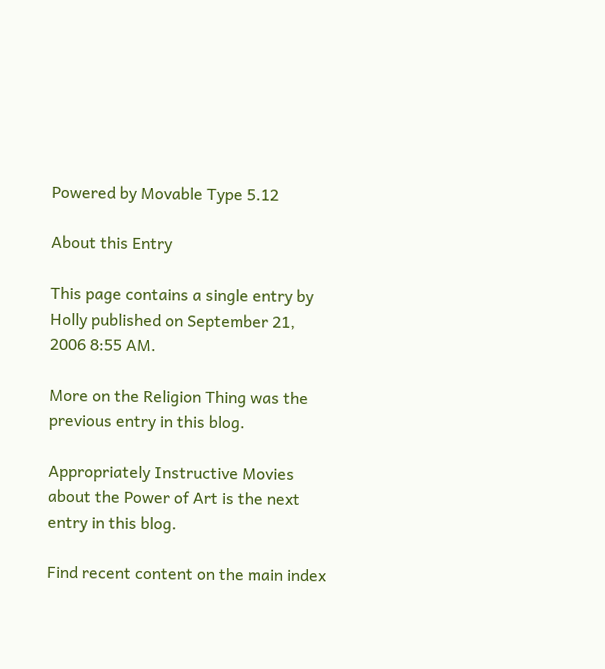Powered by Movable Type 5.12

About this Entry

This page contains a single entry by Holly published on September 21, 2006 8:55 AM.

More on the Religion Thing was the previous entry in this blog.

Appropriately Instructive Movies about the Power of Art is the next entry in this blog.

Find recent content on the main index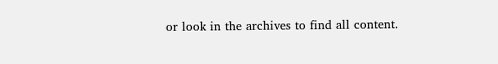or look in the archives to find all content.